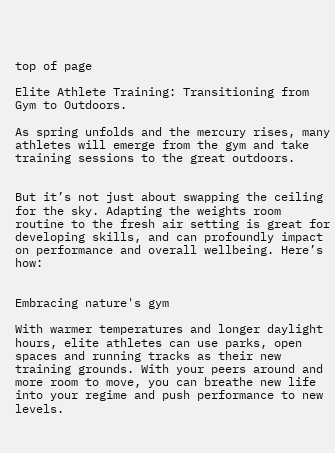top of page

Elite Athlete Training: Transitioning from Gym to Outdoors.

As spring unfolds and the mercury rises, many athletes will emerge from the gym and take training sessions to the great outdoors.


But it’s not just about swapping the ceiling for the sky. Adapting the weights room routine to the fresh air setting is great for developing skills, and can profoundly impact on performance and overall wellbeing. Here’s how:


Embracing nature's gym

With warmer temperatures and longer daylight hours, elite athletes can use parks, open spaces and running tracks as their new training grounds. With your peers around and more room to move, you can breathe new life into your regime and push performance to new levels.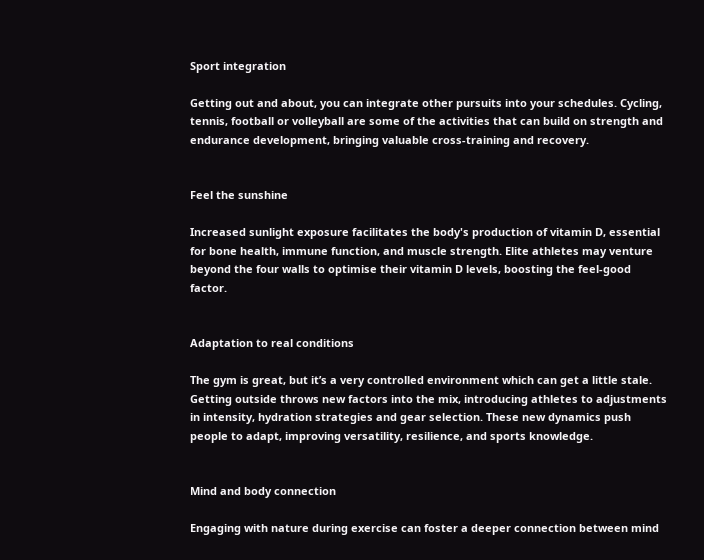Sport integration

Getting out and about, you can integrate other pursuits into your schedules. Cycling, tennis, football or volleyball are some of the activities that can build on strength and endurance development, bringing valuable cross-training and recovery.


Feel the sunshine

Increased sunlight exposure facilitates the body's production of vitamin D, essential for bone health, immune function, and muscle strength. Elite athletes may venture beyond the four walls to optimise their vitamin D levels, boosting the feel-good factor.


Adaptation to real conditions

The gym is great, but it’s a very controlled environment which can get a little stale. Getting outside throws new factors into the mix, introducing athletes to adjustments in intensity, hydration strategies and gear selection. These new dynamics push people to adapt, improving versatility, resilience, and sports knowledge.


Mind and body connection

Engaging with nature during exercise can foster a deeper connection between mind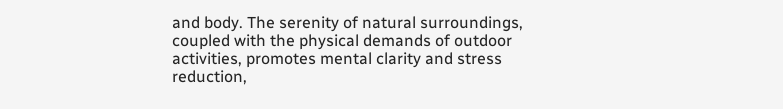and body. The serenity of natural surroundings, coupled with the physical demands of outdoor activities, promotes mental clarity and stress reduction,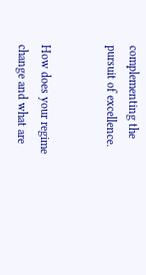complementing the pursuit of excellence.


How does your regime change and what are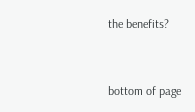the benefits?


bottom of page